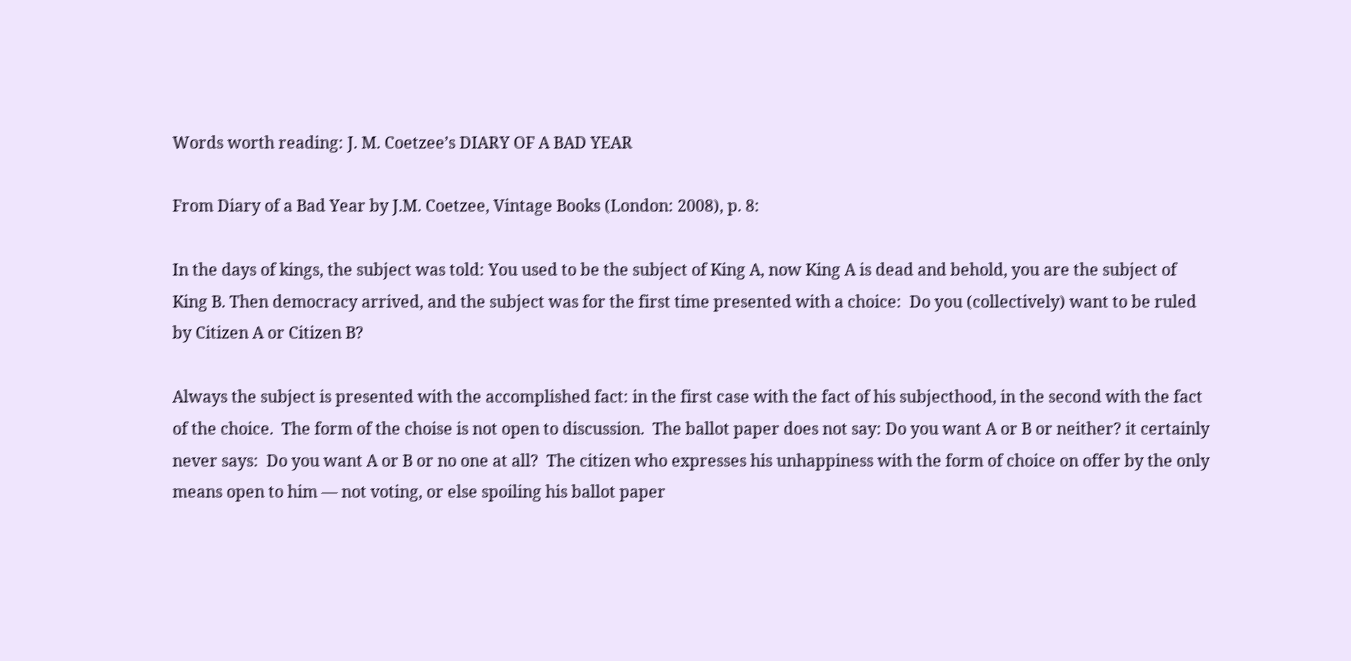Words worth reading: J. M. Coetzee’s DIARY OF A BAD YEAR

From Diary of a Bad Year by J.M. Coetzee, Vintage Books (London: 2008), p. 8:

In the days of kings, the subject was told: You used to be the subject of King A, now King A is dead and behold, you are the subject of King B. Then democracy arrived, and the subject was for the first time presented with a choice:  Do you (collectively) want to be ruled by Citizen A or Citizen B?

Always the subject is presented with the accomplished fact: in the first case with the fact of his subjecthood, in the second with the fact of the choice.  The form of the choise is not open to discussion.  The ballot paper does not say: Do you want A or B or neither? it certainly never says:  Do you want A or B or no one at all?  The citizen who expresses his unhappiness with the form of choice on offer by the only means open to him — not voting, or else spoiling his ballot paper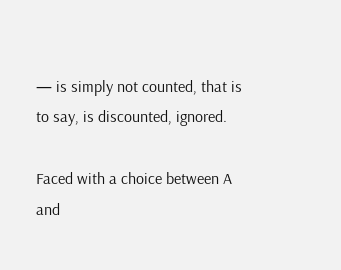— is simply not counted, that is to say, is discounted, ignored.

Faced with a choice between A and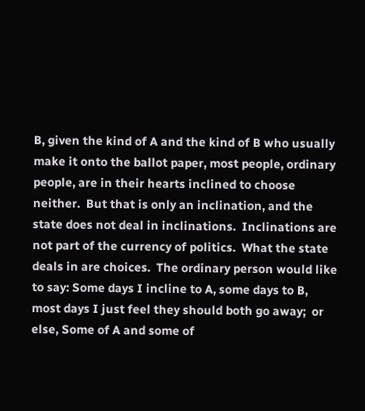B, given the kind of A and the kind of B who usually make it onto the ballot paper, most people, ordinary people, are in their hearts inclined to choose neither.  But that is only an inclination, and the state does not deal in inclinations.  Inclinations are not part of the currency of politics.  What the state deals in are choices.  The ordinary person would like to say: Some days I incline to A, some days to B, most days I just feel they should both go away;  or else, Some of A and some of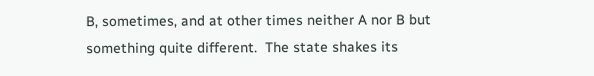B, sometimes, and at other times neither A nor B but something quite different.  The state shakes its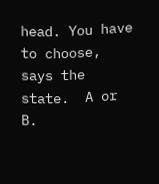head. You have to choose, says the state.  A or B.